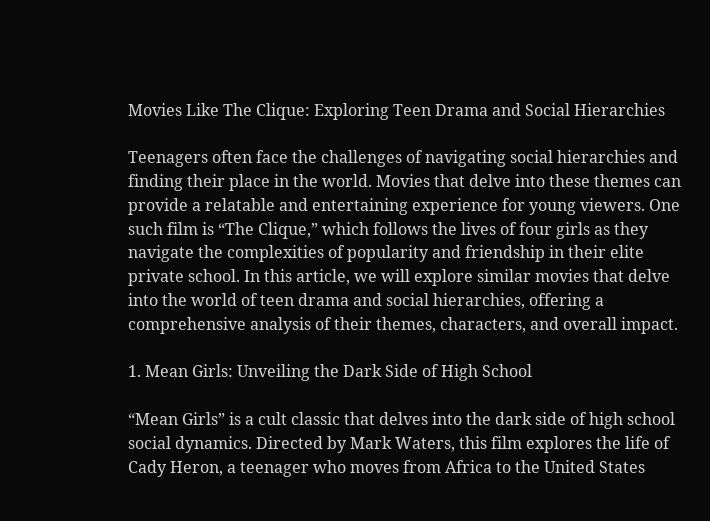Movies Like The Clique: Exploring Teen Drama and Social Hierarchies

Teenagers often face the challenges of navigating social hierarchies and finding their place in the world. Movies that delve into these themes can provide a relatable and entertaining experience for young viewers. One such film is “The Clique,” which follows the lives of four girls as they navigate the complexities of popularity and friendship in their elite private school. In this article, we will explore similar movies that delve into the world of teen drama and social hierarchies, offering a comprehensive analysis of their themes, characters, and overall impact.

1. Mean Girls: Unveiling the Dark Side of High School

“Mean Girls” is a cult classic that delves into the dark side of high school social dynamics. Directed by Mark Waters, this film explores the life of Cady Heron, a teenager who moves from Africa to the United States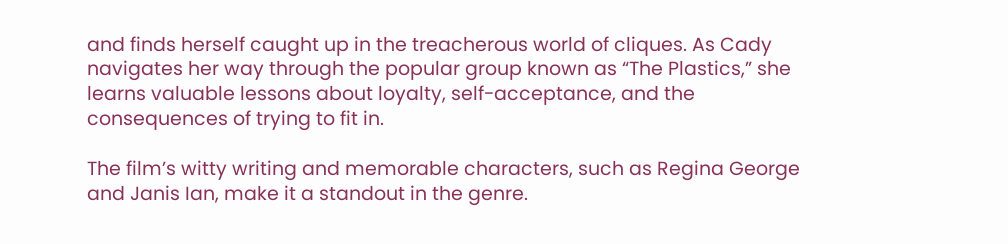and finds herself caught up in the treacherous world of cliques. As Cady navigates her way through the popular group known as “The Plastics,” she learns valuable lessons about loyalty, self-acceptance, and the consequences of trying to fit in.

The film’s witty writing and memorable characters, such as Regina George and Janis Ian, make it a standout in the genre.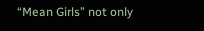“Mean Girls” not only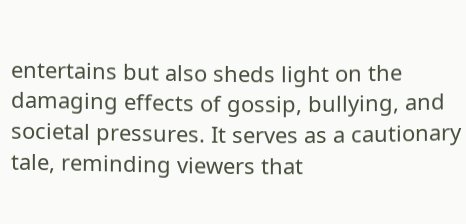entertains but also sheds light on the damaging effects of gossip, bullying, and societal pressures. It serves as a cautionary tale, reminding viewers that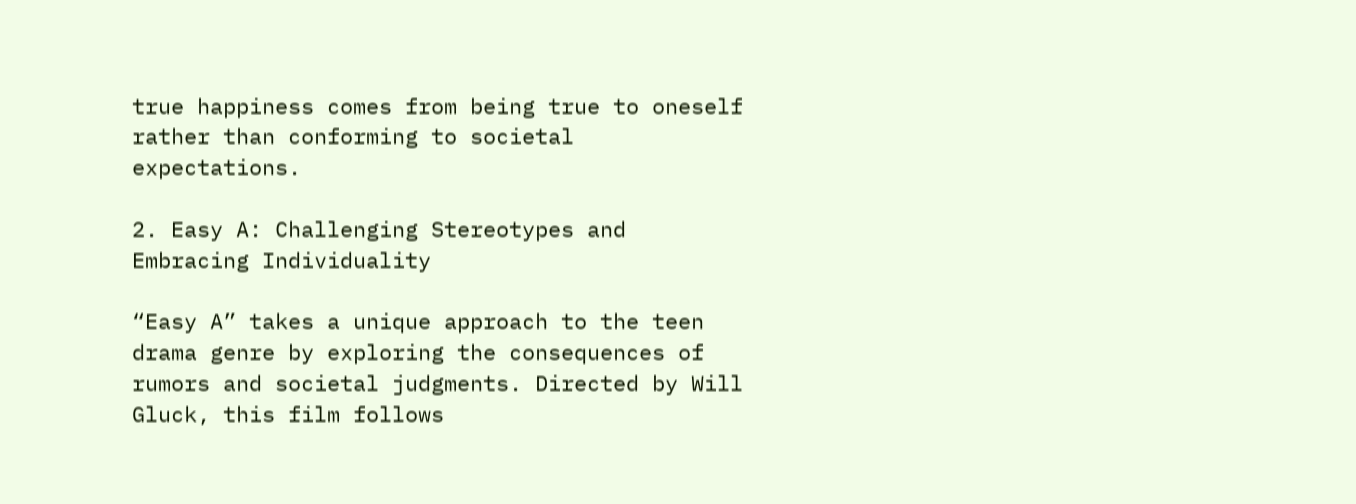true happiness comes from being true to oneself rather than conforming to societal expectations.

2. Easy A: Challenging Stereotypes and Embracing Individuality

“Easy A” takes a unique approach to the teen drama genre by exploring the consequences of rumors and societal judgments. Directed by Will Gluck, this film follows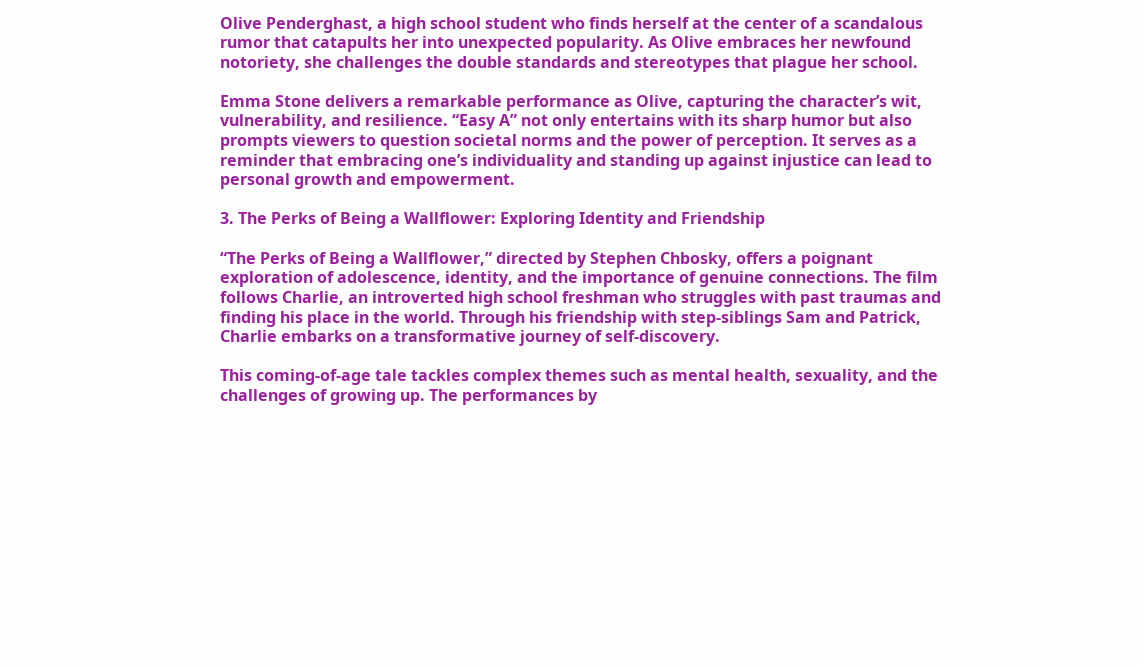Olive Penderghast, a high school student who finds herself at the center of a scandalous rumor that catapults her into unexpected popularity. As Olive embraces her newfound notoriety, she challenges the double standards and stereotypes that plague her school.

Emma Stone delivers a remarkable performance as Olive, capturing the character’s wit, vulnerability, and resilience. “Easy A” not only entertains with its sharp humor but also prompts viewers to question societal norms and the power of perception. It serves as a reminder that embracing one’s individuality and standing up against injustice can lead to personal growth and empowerment.

3. The Perks of Being a Wallflower: Exploring Identity and Friendship

“The Perks of Being a Wallflower,” directed by Stephen Chbosky, offers a poignant exploration of adolescence, identity, and the importance of genuine connections. The film follows Charlie, an introverted high school freshman who struggles with past traumas and finding his place in the world. Through his friendship with step-siblings Sam and Patrick, Charlie embarks on a transformative journey of self-discovery.

This coming-of-age tale tackles complex themes such as mental health, sexuality, and the challenges of growing up. The performances by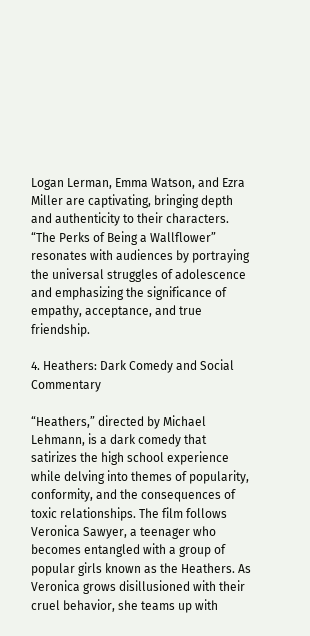Logan Lerman, Emma Watson, and Ezra Miller are captivating, bringing depth and authenticity to their characters. “The Perks of Being a Wallflower” resonates with audiences by portraying the universal struggles of adolescence and emphasizing the significance of empathy, acceptance, and true friendship.

4. Heathers: Dark Comedy and Social Commentary

“Heathers,” directed by Michael Lehmann, is a dark comedy that satirizes the high school experience while delving into themes of popularity, conformity, and the consequences of toxic relationships. The film follows Veronica Sawyer, a teenager who becomes entangled with a group of popular girls known as the Heathers. As Veronica grows disillusioned with their cruel behavior, she teams up with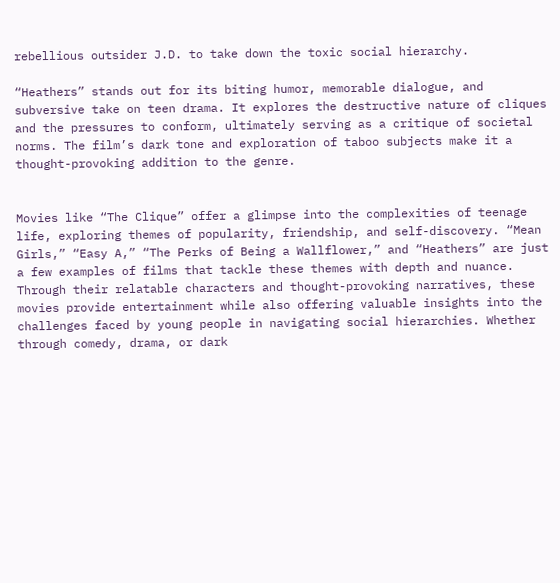rebellious outsider J.D. to take down the toxic social hierarchy.

“Heathers” stands out for its biting humor, memorable dialogue, and subversive take on teen drama. It explores the destructive nature of cliques and the pressures to conform, ultimately serving as a critique of societal norms. The film’s dark tone and exploration of taboo subjects make it a thought-provoking addition to the genre.


Movies like “The Clique” offer a glimpse into the complexities of teenage life, exploring themes of popularity, friendship, and self-discovery. “Mean Girls,” “Easy A,” “The Perks of Being a Wallflower,” and “Heathers” are just a few examples of films that tackle these themes with depth and nuance. Through their relatable characters and thought-provoking narratives, these movies provide entertainment while also offering valuable insights into the challenges faced by young people in navigating social hierarchies. Whether through comedy, drama, or dark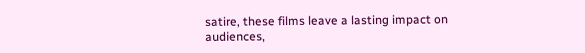satire, these films leave a lasting impact on audiences,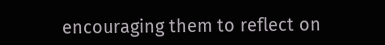encouraging them to reflect on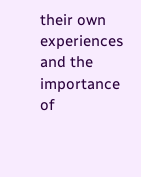their own experiences and the importance of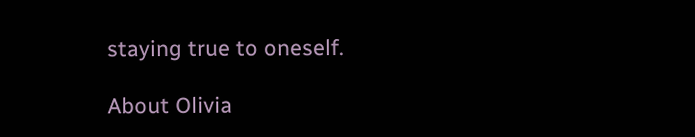staying true to oneself.

About Olivia